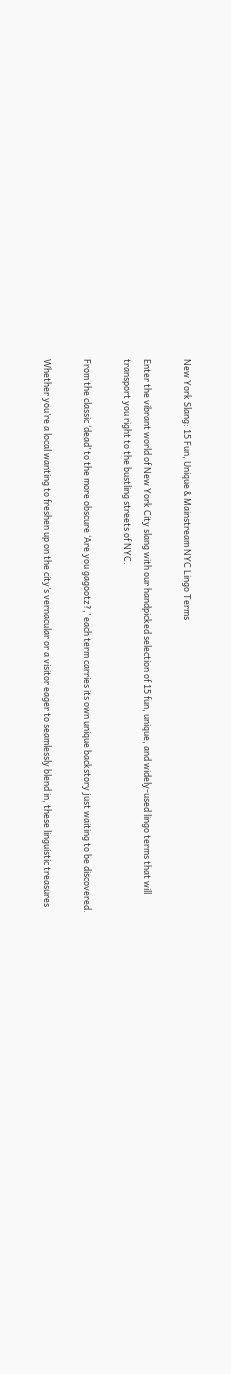New York Slang: 15 Fun, Unique & Mainstream NYC Lingo Terms

Enter the vibrant world of New York City slang with our handpicked selection of 15 fun, unique, and widely-used lingo terms that will transport you right to the bustling streets of NYC.

From the classic ‘dead’ to the more obscure ‘Are you gagootz?,’ each term carries its own unique backstory just waiting to be discovered.

Whether you’re a local wanting to freshen up on the city’s vernacular or a visitor eager to seamlessly blend in, these linguistic treasures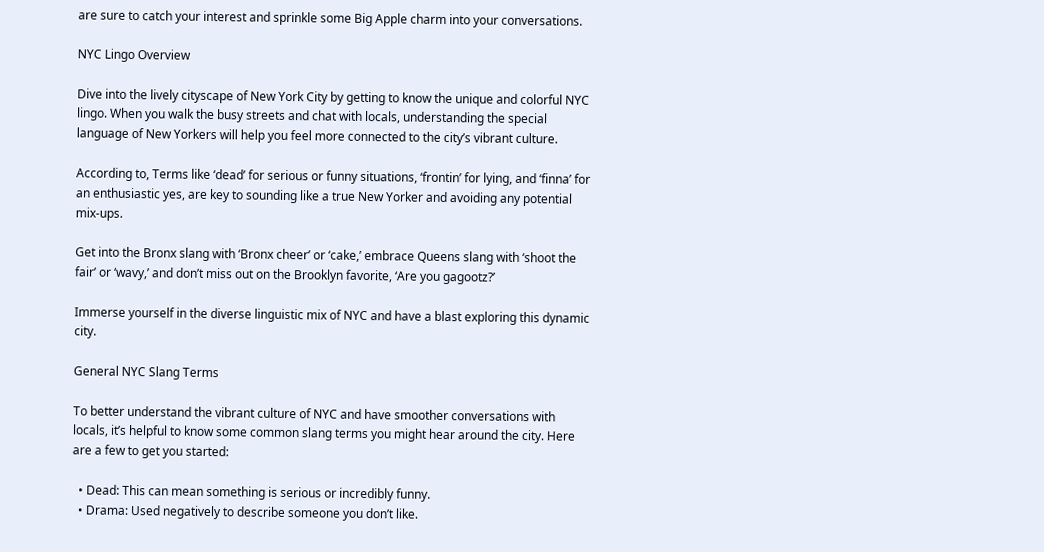are sure to catch your interest and sprinkle some Big Apple charm into your conversations.

NYC Lingo Overview

Dive into the lively cityscape of New York City by getting to know the unique and colorful NYC lingo. When you walk the busy streets and chat with locals, understanding the special language of New Yorkers will help you feel more connected to the city’s vibrant culture.

According to, Terms like ‘dead’ for serious or funny situations, ‘frontin’ for lying, and ‘finna’ for an enthusiastic yes, are key to sounding like a true New Yorker and avoiding any potential mix-ups.

Get into the Bronx slang with ‘Bronx cheer’ or ‘cake,’ embrace Queens slang with ‘shoot the fair’ or ‘wavy,’ and don’t miss out on the Brooklyn favorite, ‘Are you gagootz?’

Immerse yourself in the diverse linguistic mix of NYC and have a blast exploring this dynamic city.

General NYC Slang Terms

To better understand the vibrant culture of NYC and have smoother conversations with locals, it’s helpful to know some common slang terms you might hear around the city. Here are a few to get you started:

  • Dead: This can mean something is serious or incredibly funny.
  • Drama: Used negatively to describe someone you don’t like.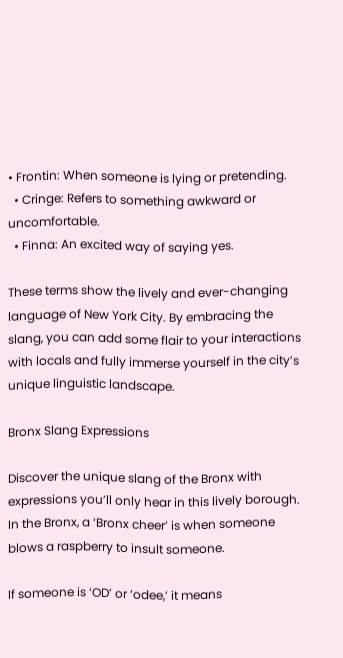• Frontin: When someone is lying or pretending.
  • Cringe: Refers to something awkward or uncomfortable.
  • Finna: An excited way of saying yes.

These terms show the lively and ever-changing language of New York City. By embracing the slang, you can add some flair to your interactions with locals and fully immerse yourself in the city’s unique linguistic landscape.

Bronx Slang Expressions

Discover the unique slang of the Bronx with expressions you’ll only hear in this lively borough. In the Bronx, a ‘Bronx cheer’ is when someone blows a raspberry to insult someone.

If someone is ‘OD’ or ‘odee,’ it means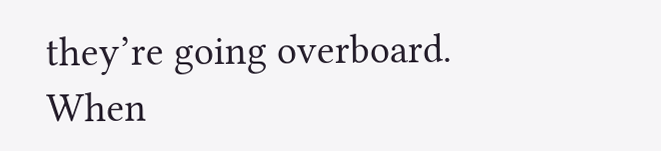they’re going overboard. When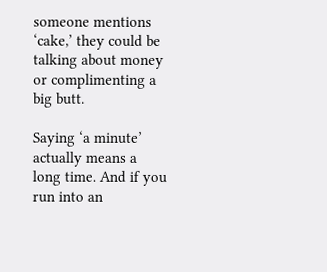someone mentions ‘cake,’ they could be talking about money or complimenting a big butt.

Saying ‘a minute’ actually means a long time. And if you run into an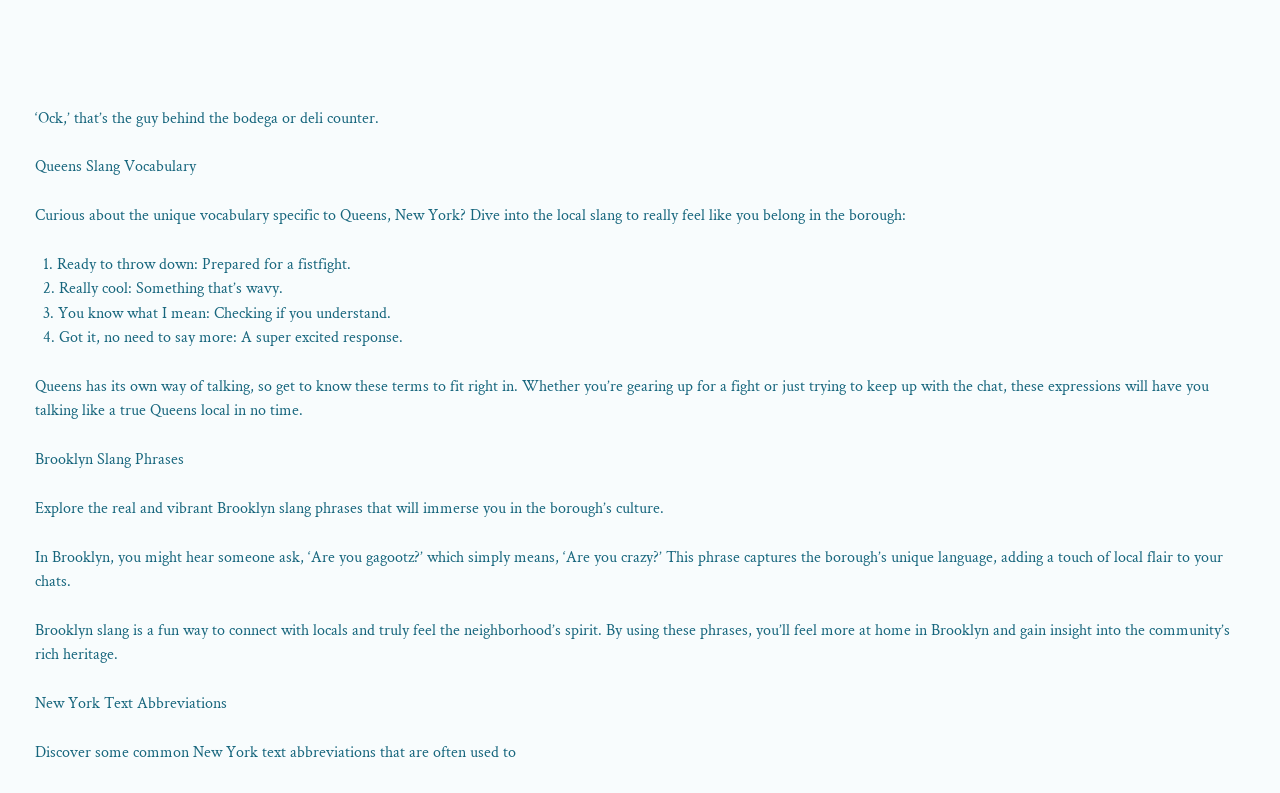‘Ock,’ that’s the guy behind the bodega or deli counter.

Queens Slang Vocabulary

Curious about the unique vocabulary specific to Queens, New York? Dive into the local slang to really feel like you belong in the borough:

  1. Ready to throw down: Prepared for a fistfight.
  2. Really cool: Something that’s wavy.
  3. You know what I mean: Checking if you understand.
  4. Got it, no need to say more: A super excited response.

Queens has its own way of talking, so get to know these terms to fit right in. Whether you’re gearing up for a fight or just trying to keep up with the chat, these expressions will have you talking like a true Queens local in no time.

Brooklyn Slang Phrases

Explore the real and vibrant Brooklyn slang phrases that will immerse you in the borough’s culture.

In Brooklyn, you might hear someone ask, ‘Are you gagootz?’ which simply means, ‘Are you crazy?’ This phrase captures the borough’s unique language, adding a touch of local flair to your chats.

Brooklyn slang is a fun way to connect with locals and truly feel the neighborhood’s spirit. By using these phrases, you’ll feel more at home in Brooklyn and gain insight into the community’s rich heritage.

New York Text Abbreviations

Discover some common New York text abbreviations that are often used to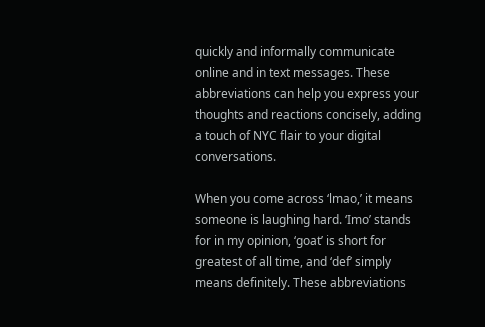quickly and informally communicate online and in text messages. These abbreviations can help you express your thoughts and reactions concisely, adding a touch of NYC flair to your digital conversations.

When you come across ‘lmao,’ it means someone is laughing hard. ‘Imo’ stands for in my opinion, ‘goat’ is short for greatest of all time, and ‘def’ simply means definitely. These abbreviations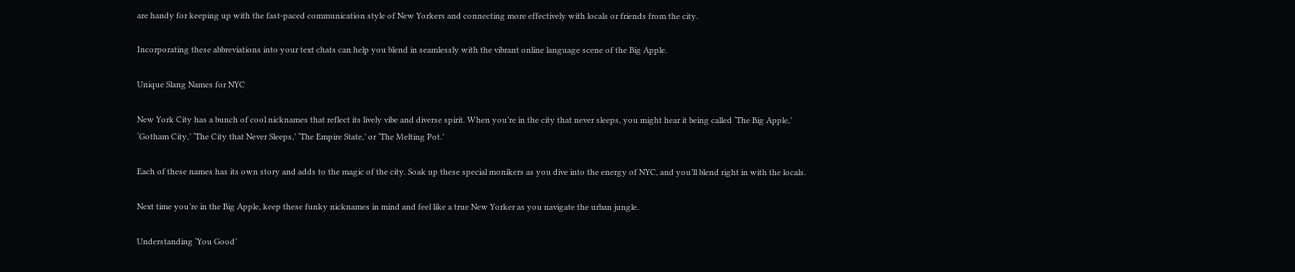are handy for keeping up with the fast-paced communication style of New Yorkers and connecting more effectively with locals or friends from the city.

Incorporating these abbreviations into your text chats can help you blend in seamlessly with the vibrant online language scene of the Big Apple.

Unique Slang Names for NYC

New York City has a bunch of cool nicknames that reflect its lively vibe and diverse spirit. When you’re in the city that never sleeps, you might hear it being called ‘The Big Apple,’ ‘Gotham City,’ ‘The City that Never Sleeps,’ ‘The Empire State,’ or ‘The Melting Pot.’

Each of these names has its own story and adds to the magic of the city. Soak up these special monikers as you dive into the energy of NYC, and you’ll blend right in with the locals.

Next time you’re in the Big Apple, keep these funky nicknames in mind and feel like a true New Yorker as you navigate the urban jungle.

Understanding ‘You Good’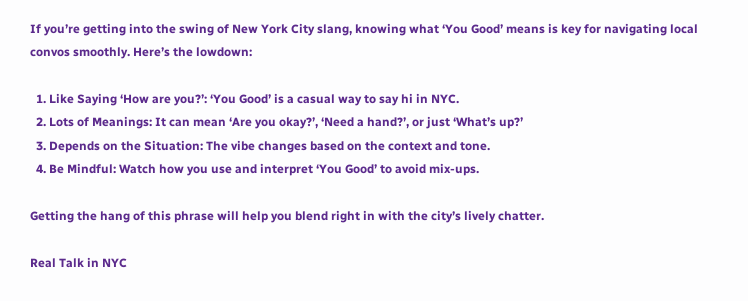If you’re getting into the swing of New York City slang, knowing what ‘You Good’ means is key for navigating local convos smoothly. Here’s the lowdown:

  1. Like Saying ‘How are you?’: ‘You Good’ is a casual way to say hi in NYC.
  2. Lots of Meanings: It can mean ‘Are you okay?’, ‘Need a hand?’, or just ‘What’s up?’
  3. Depends on the Situation: The vibe changes based on the context and tone.
  4. Be Mindful: Watch how you use and interpret ‘You Good’ to avoid mix-ups.

Getting the hang of this phrase will help you blend right in with the city’s lively chatter.

Real Talk in NYC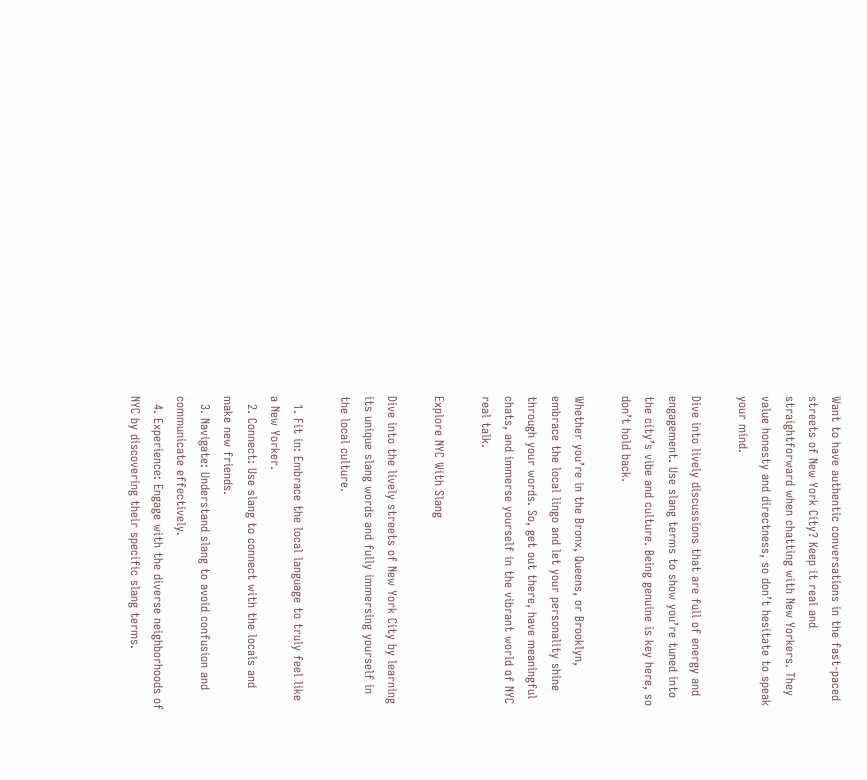Want to have authentic conversations in the fast-paced streets of New York City? Keep it real and straightforward when chatting with New Yorkers. They value honesty and directness, so don’t hesitate to speak your mind.

Dive into lively discussions that are full of energy and engagement. Use slang terms to show you’re tuned into the city’s vibe and culture. Being genuine is key here, so don’t hold back.

Whether you’re in the Bronx, Queens, or Brooklyn, embrace the local lingo and let your personality shine through your words. So, get out there, have meaningful chats, and immerse yourself in the vibrant world of NYC real talk.

Explore NYC With Slang

Dive into the lively streets of New York City by learning its unique slang words and fully immersing yourself in the local culture.

  1. Fit in: Embrace the local language to truly feel like a New Yorker.
  2. Connect: Use slang to connect with the locals and make new friends.
  3. Navigate: Understand slang to avoid confusion and communicate effectively.
  4. Experience: Engage with the diverse neighborhoods of NYC by discovering their specific slang terms.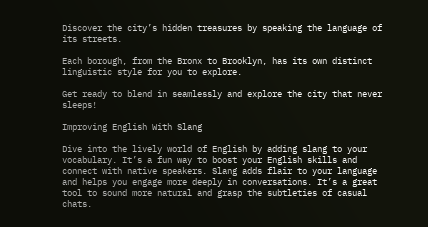Discover the city’s hidden treasures by speaking the language of its streets.

Each borough, from the Bronx to Brooklyn, has its own distinct linguistic style for you to explore.

Get ready to blend in seamlessly and explore the city that never sleeps!

Improving English With Slang

Dive into the lively world of English by adding slang to your vocabulary. It’s a fun way to boost your English skills and connect with native speakers. Slang adds flair to your language and helps you engage more deeply in conversations. It’s a great tool to sound more natural and grasp the subtleties of casual chats.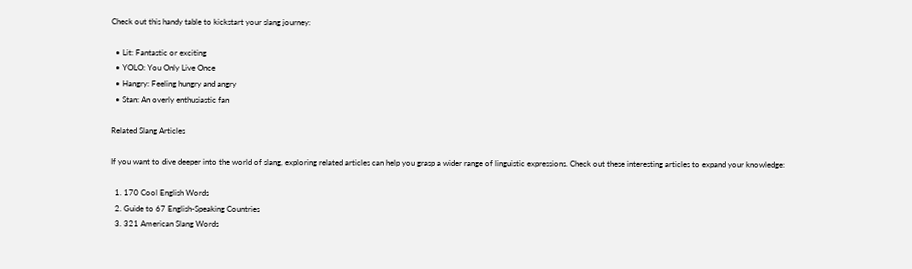Check out this handy table to kickstart your slang journey:

  • Lit: Fantastic or exciting
  • YOLO: You Only Live Once
  • Hangry: Feeling hungry and angry
  • Stan: An overly enthusiastic fan

Related Slang Articles

If you want to dive deeper into the world of slang, exploring related articles can help you grasp a wider range of linguistic expressions. Check out these interesting articles to expand your knowledge:

  1. 170 Cool English Words
  2. Guide to 67 English-Speaking Countries
  3. 321 American Slang Words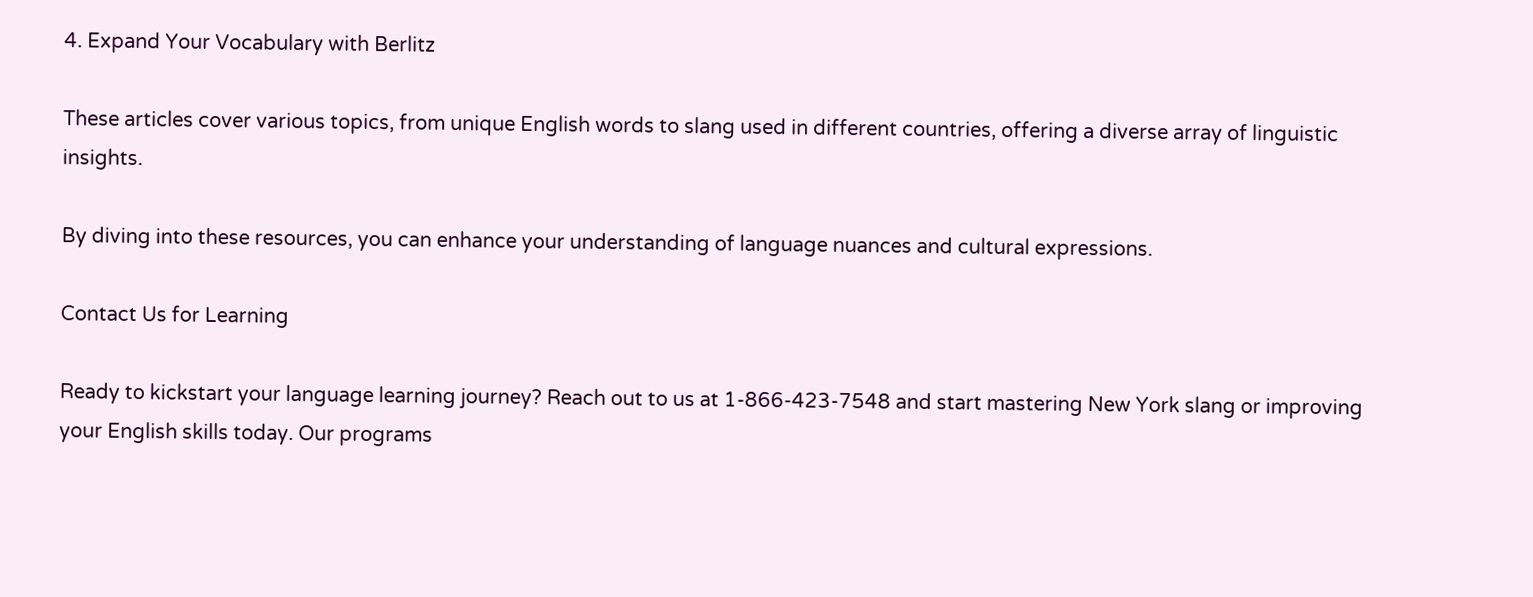4. Expand Your Vocabulary with Berlitz

These articles cover various topics, from unique English words to slang used in different countries, offering a diverse array of linguistic insights.

By diving into these resources, you can enhance your understanding of language nuances and cultural expressions.

Contact Us for Learning

Ready to kickstart your language learning journey? Reach out to us at 1-866-423-7548 and start mastering New York slang or improving your English skills today. Our programs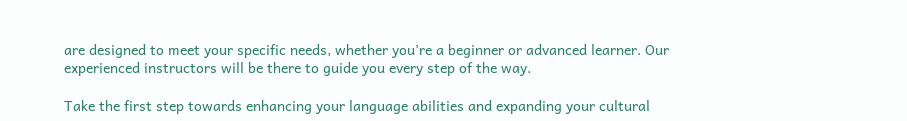are designed to meet your specific needs, whether you’re a beginner or advanced learner. Our experienced instructors will be there to guide you every step of the way.

Take the first step towards enhancing your language abilities and expanding your cultural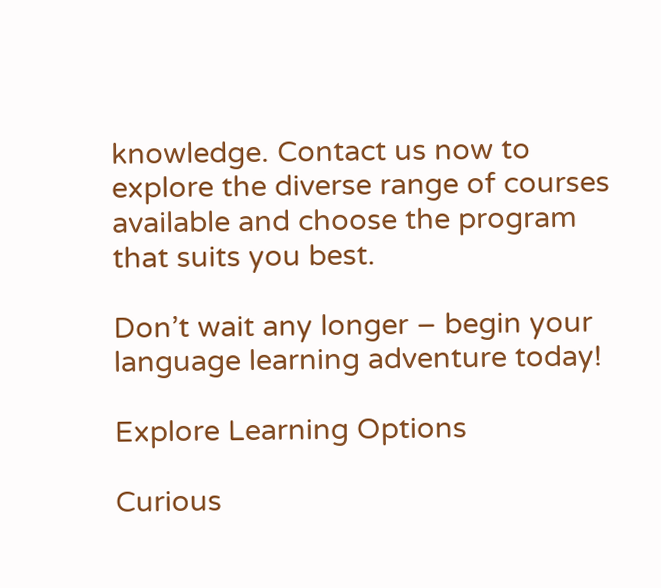knowledge. Contact us now to explore the diverse range of courses available and choose the program that suits you best.

Don’t wait any longer – begin your language learning adventure today!

Explore Learning Options

Curious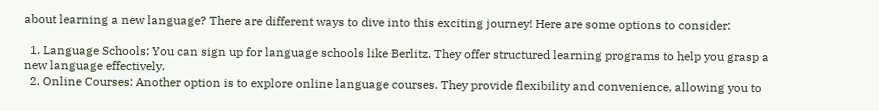about learning a new language? There are different ways to dive into this exciting journey! Here are some options to consider:

  1. Language Schools: You can sign up for language schools like Berlitz. They offer structured learning programs to help you grasp a new language effectively.
  2. Online Courses: Another option is to explore online language courses. They provide flexibility and convenience, allowing you to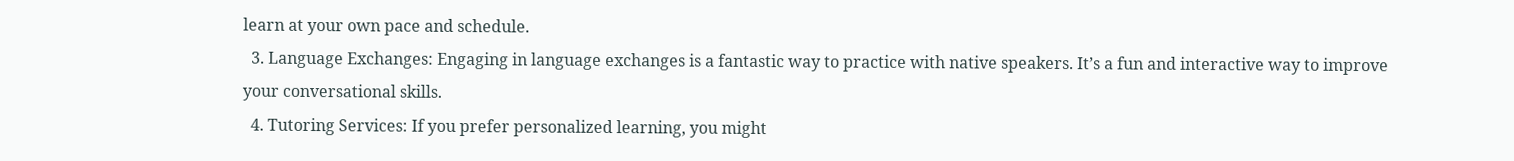learn at your own pace and schedule.
  3. Language Exchanges: Engaging in language exchanges is a fantastic way to practice with native speakers. It’s a fun and interactive way to improve your conversational skills.
  4. Tutoring Services: If you prefer personalized learning, you might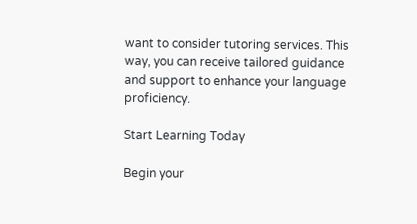want to consider tutoring services. This way, you can receive tailored guidance and support to enhance your language proficiency.

Start Learning Today

Begin your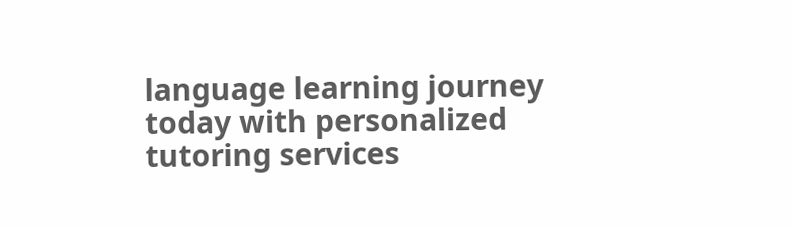language learning journey today with personalized tutoring services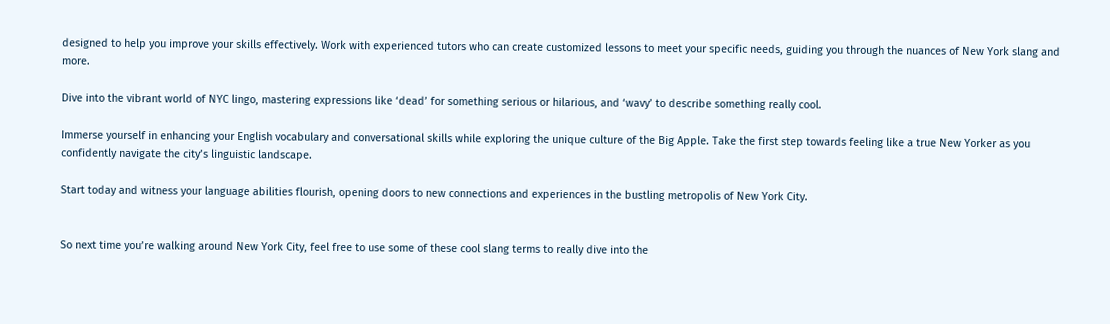designed to help you improve your skills effectively. Work with experienced tutors who can create customized lessons to meet your specific needs, guiding you through the nuances of New York slang and more.

Dive into the vibrant world of NYC lingo, mastering expressions like ‘dead’ for something serious or hilarious, and ‘wavy’ to describe something really cool.

Immerse yourself in enhancing your English vocabulary and conversational skills while exploring the unique culture of the Big Apple. Take the first step towards feeling like a true New Yorker as you confidently navigate the city’s linguistic landscape.

Start today and witness your language abilities flourish, opening doors to new connections and experiences in the bustling metropolis of New York City.


So next time you’re walking around New York City, feel free to use some of these cool slang terms to really dive into the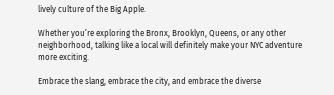lively culture of the Big Apple.

Whether you’re exploring the Bronx, Brooklyn, Queens, or any other neighborhood, talking like a local will definitely make your NYC adventure more exciting.

Embrace the slang, embrace the city, and embrace the diverse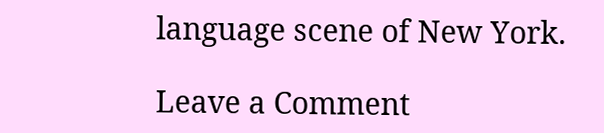language scene of New York.

Leave a Comment